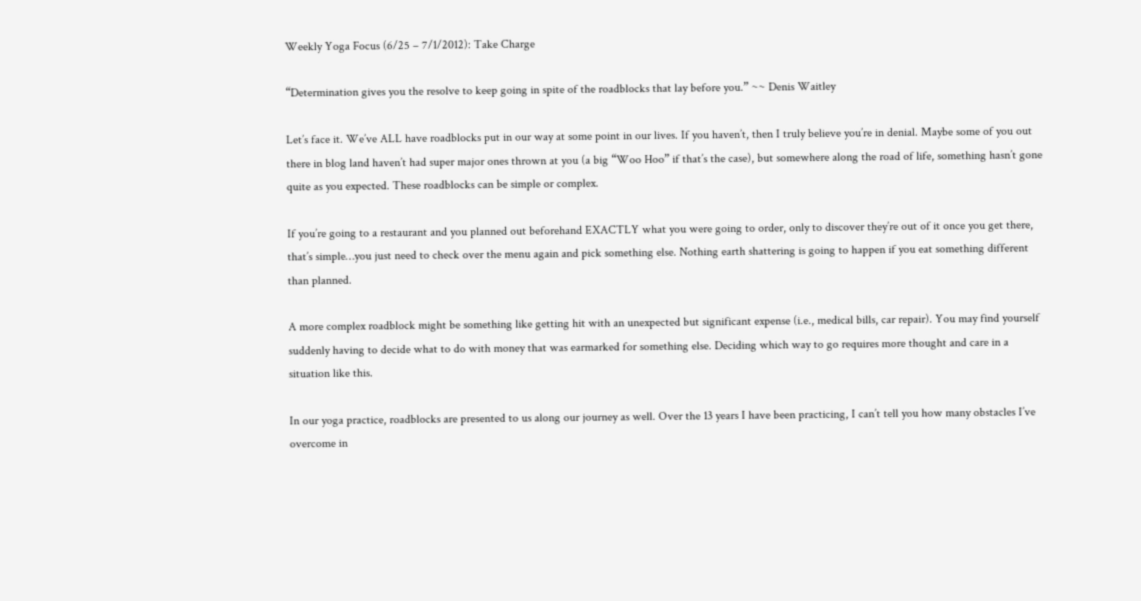Weekly Yoga Focus (6/25 – 7/1/2012): Take Charge

“Determination gives you the resolve to keep going in spite of the roadblocks that lay before you.” ~~ Denis Waitley

Let’s face it. We’ve ALL have roadblocks put in our way at some point in our lives. If you haven’t, then I truly believe you’re in denial. Maybe some of you out there in blog land haven’t had super major ones thrown at you (a big “Woo Hoo” if that’s the case), but somewhere along the road of life, something hasn’t gone quite as you expected. These roadblocks can be simple or complex.

If you’re going to a restaurant and you planned out beforehand EXACTLY what you were going to order, only to discover they’re out of it once you get there, that’s simple…you just need to check over the menu again and pick something else. Nothing earth shattering is going to happen if you eat something different than planned.

A more complex roadblock might be something like getting hit with an unexpected but significant expense (i.e., medical bills, car repair). You may find yourself suddenly having to decide what to do with money that was earmarked for something else. Deciding which way to go requires more thought and care in a situation like this.

In our yoga practice, roadblocks are presented to us along our journey as well. Over the 13 years I have been practicing, I can’t tell you how many obstacles I’ve overcome in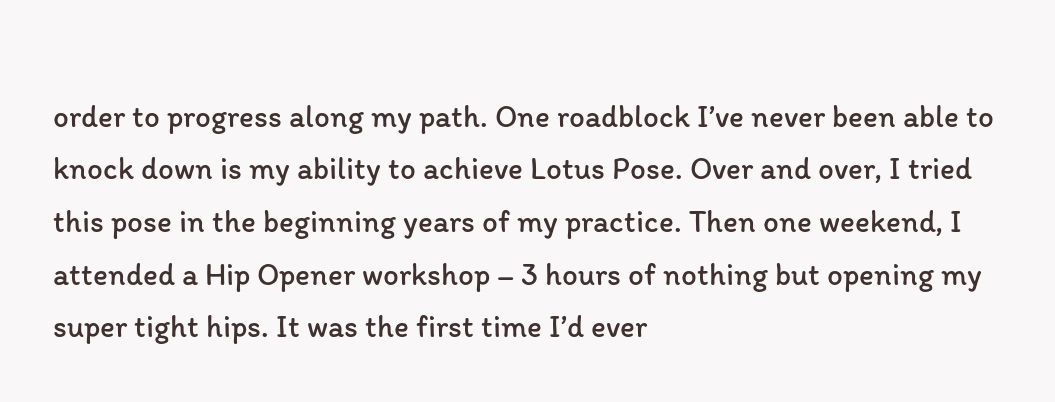order to progress along my path. One roadblock I’ve never been able to knock down is my ability to achieve Lotus Pose. Over and over, I tried this pose in the beginning years of my practice. Then one weekend, I attended a Hip Opener workshop – 3 hours of nothing but opening my super tight hips. It was the first time I’d ever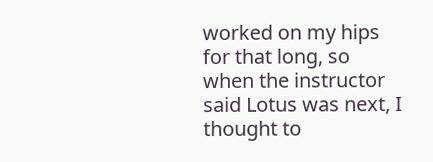worked on my hips for that long, so when the instructor said Lotus was next, I thought to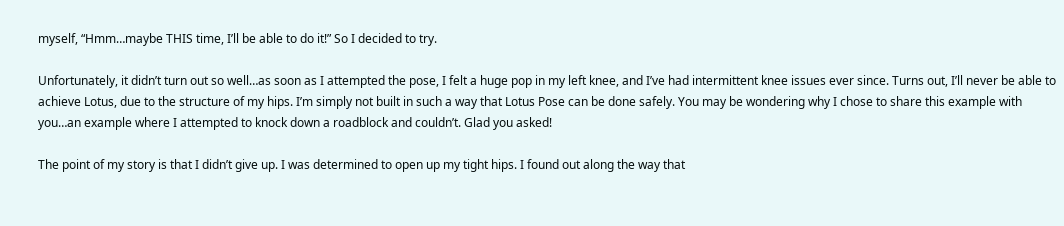myself, “Hmm…maybe THIS time, I’ll be able to do it!” So I decided to try.

Unfortunately, it didn’t turn out so well…as soon as I attempted the pose, I felt a huge pop in my left knee, and I’ve had intermittent knee issues ever since. Turns out, I’ll never be able to achieve Lotus, due to the structure of my hips. I’m simply not built in such a way that Lotus Pose can be done safely. You may be wondering why I chose to share this example with you…an example where I attempted to knock down a roadblock and couldn’t. Glad you asked!

The point of my story is that I didn’t give up. I was determined to open up my tight hips. I found out along the way that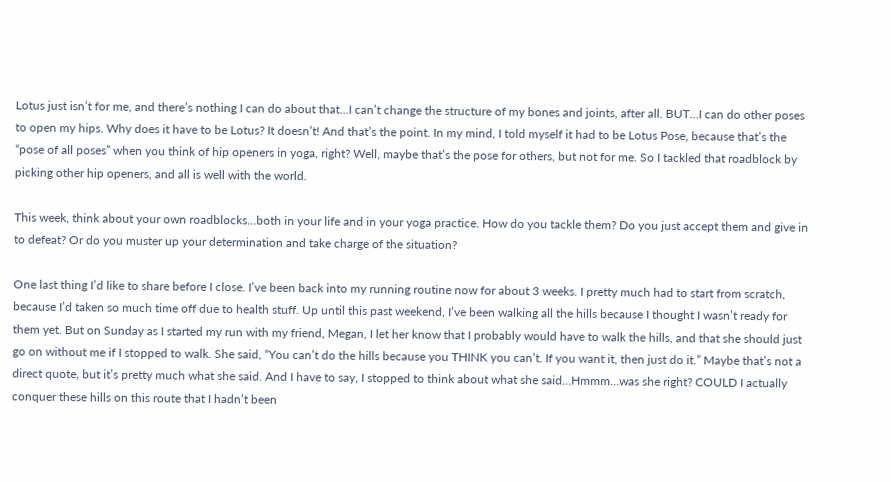Lotus just isn’t for me, and there’s nothing I can do about that…I can’t change the structure of my bones and joints, after all. BUT…I can do other poses to open my hips. Why does it have to be Lotus? It doesn’t! And that’s the point. In my mind, I told myself it had to be Lotus Pose, because that’s the “pose of all poses” when you think of hip openers in yoga, right? Well, maybe that’s the pose for others, but not for me. So I tackled that roadblock by picking other hip openers, and all is well with the world.

This week, think about your own roadblocks…both in your life and in your yoga practice. How do you tackle them? Do you just accept them and give in to defeat? Or do you muster up your determination and take charge of the situation?

One last thing I’d like to share before I close. I’ve been back into my running routine now for about 3 weeks. I pretty much had to start from scratch, because I’d taken so much time off due to health stuff. Up until this past weekend, I’ve been walking all the hills because I thought I wasn’t ready for them yet. But on Sunday as I started my run with my friend, Megan, I let her know that I probably would have to walk the hills, and that she should just go on without me if I stopped to walk. She said, “You can’t do the hills because you THINK you can’t. If you want it, then just do it.” Maybe that’s not a direct quote, but it’s pretty much what she said. And I have to say, I stopped to think about what she said…Hmmm…was she right? COULD I actually conquer these hills on this route that I hadn’t been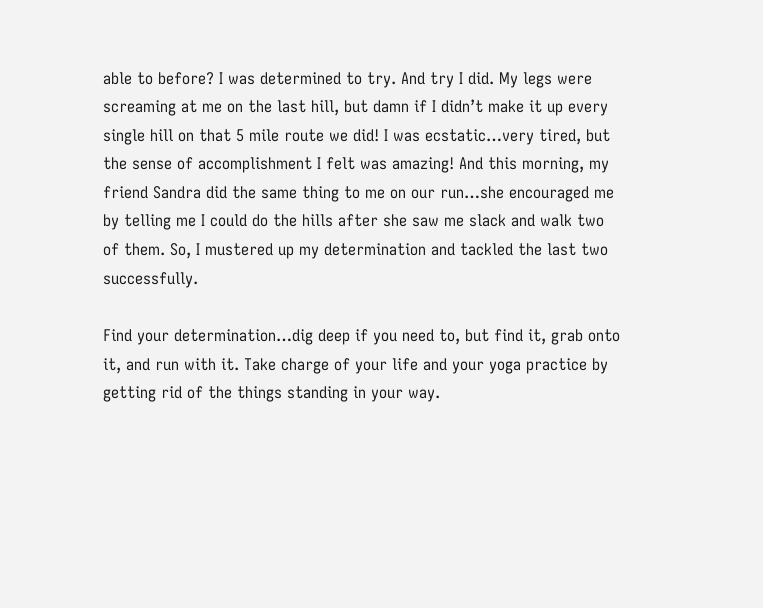able to before? I was determined to try. And try I did. My legs were screaming at me on the last hill, but damn if I didn’t make it up every single hill on that 5 mile route we did! I was ecstatic…very tired, but the sense of accomplishment I felt was amazing! And this morning, my friend Sandra did the same thing to me on our run…she encouraged me by telling me I could do the hills after she saw me slack and walk two of them. So, I mustered up my determination and tackled the last two successfully.

Find your determination…dig deep if you need to, but find it, grab onto it, and run with it. Take charge of your life and your yoga practice by getting rid of the things standing in your way.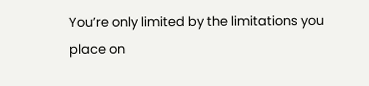You’re only limited by the limitations you place on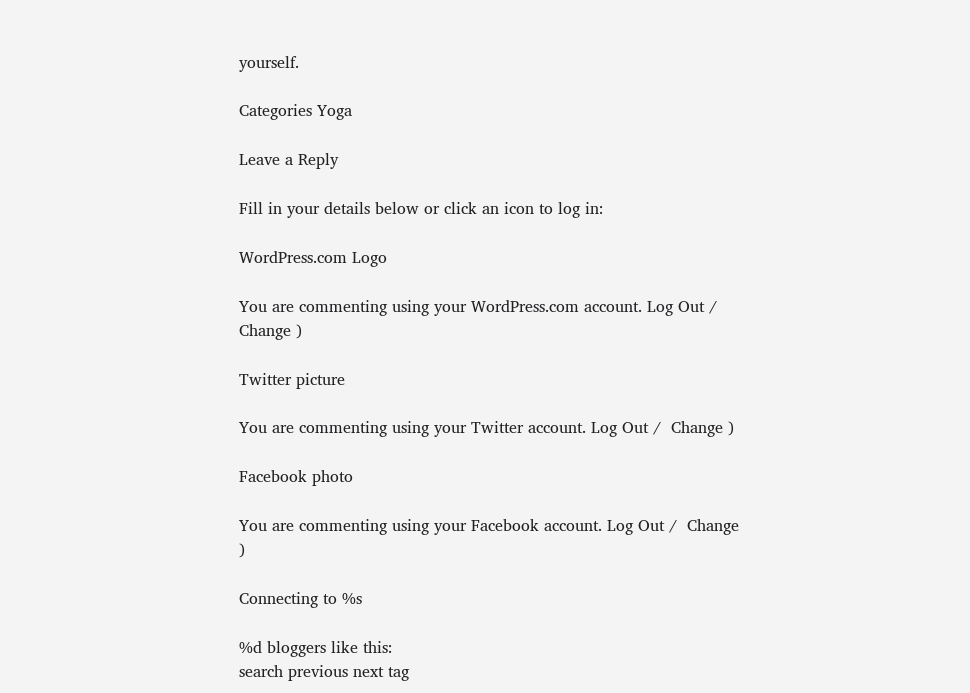yourself.

Categories Yoga

Leave a Reply

Fill in your details below or click an icon to log in:

WordPress.com Logo

You are commenting using your WordPress.com account. Log Out /  Change )

Twitter picture

You are commenting using your Twitter account. Log Out /  Change )

Facebook photo

You are commenting using your Facebook account. Log Out /  Change )

Connecting to %s

%d bloggers like this:
search previous next tag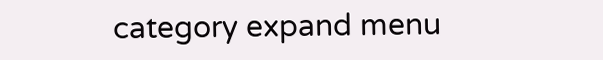category expand menu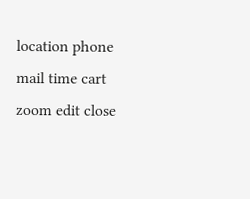location phone mail time cart zoom edit close